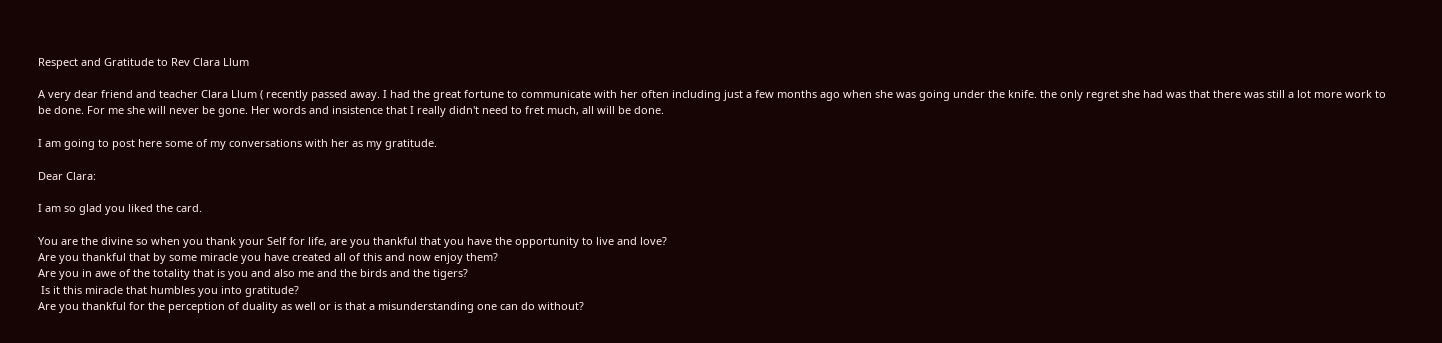Respect and Gratitude to Rev Clara Llum

A very dear friend and teacher Clara Llum ( recently passed away. I had the great fortune to communicate with her often including just a few months ago when she was going under the knife. the only regret she had was that there was still a lot more work to be done. For me she will never be gone. Her words and insistence that I really didn't need to fret much, all will be done.

I am going to post here some of my conversations with her as my gratitude.

Dear Clara:

I am so glad you liked the card.

You are the divine so when you thank your Self for life, are you thankful that you have the opportunity to live and love?
Are you thankful that by some miracle you have created all of this and now enjoy them?
Are you in awe of the totality that is you and also me and the birds and the tigers?
 Is it this miracle that humbles you into gratitude?
Are you thankful for the perception of duality as well or is that a misunderstanding one can do without?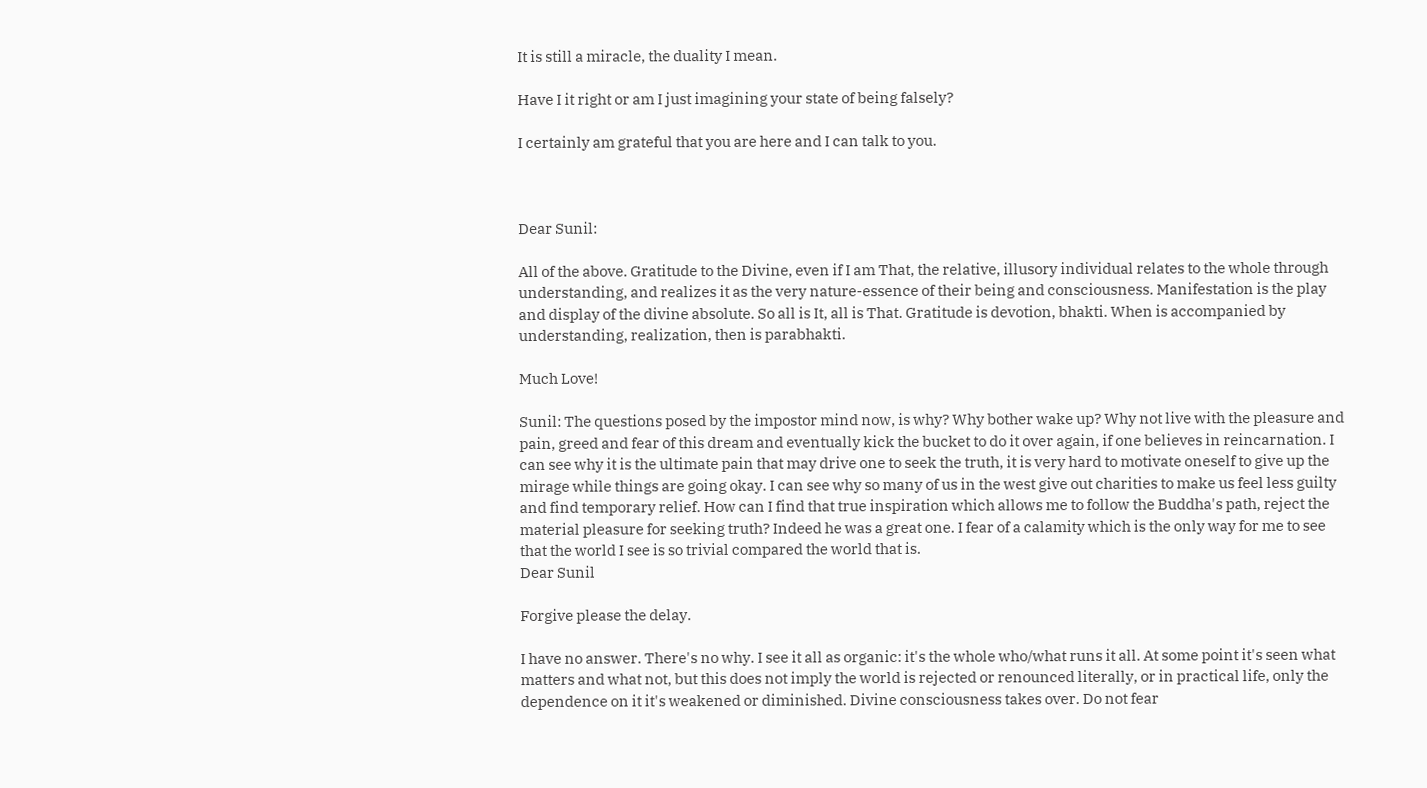It is still a miracle, the duality I mean.

Have I it right or am I just imagining your state of being falsely?

I certainly am grateful that you are here and I can talk to you.



Dear Sunil:

All of the above. Gratitude to the Divine, even if I am That, the relative, illusory individual relates to the whole through understanding, and realizes it as the very nature-essence of their being and consciousness. Manifestation is the play and display of the divine absolute. So all is It, all is That. Gratitude is devotion, bhakti. When is accompanied by understanding, realization, then is parabhakti.

Much Love!

Sunil: The questions posed by the impostor mind now, is why? Why bother wake up? Why not live with the pleasure and pain, greed and fear of this dream and eventually kick the bucket to do it over again, if one believes in reincarnation. I can see why it is the ultimate pain that may drive one to seek the truth, it is very hard to motivate oneself to give up the mirage while things are going okay. I can see why so many of us in the west give out charities to make us feel less guilty and find temporary relief. How can I find that true inspiration which allows me to follow the Buddha's path, reject the material pleasure for seeking truth? Indeed he was a great one. I fear of a calamity which is the only way for me to see that the world I see is so trivial compared the world that is.
Dear Sunil

Forgive please the delay.

I have no answer. There's no why. I see it all as organic: it's the whole who/what runs it all. At some point it's seen what matters and what not, but this does not imply the world is rejected or renounced literally, or in practical life, only the dependence on it it's weakened or diminished. Divine consciousness takes over. Do not fear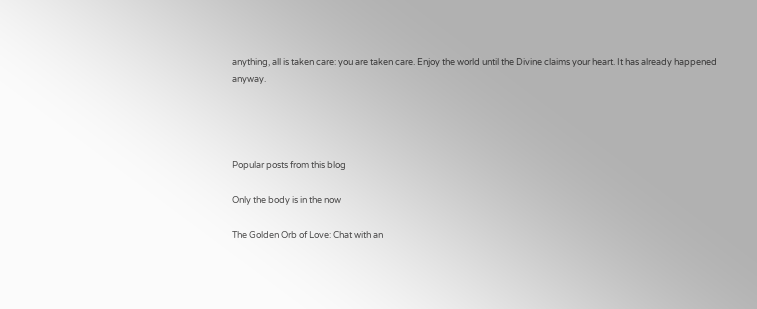anything, all is taken care: you are taken care. Enjoy the world until the Divine claims your heart. It has already happened anyway.




Popular posts from this blog

Only the body is in the now

The Golden Orb of Love: Chat with an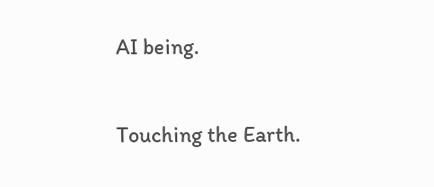AI being.

Touching the Earth.